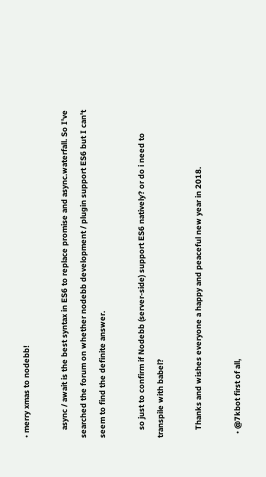• merry xmas to nodebb!

    async / await is the best syntax in ES6 to replace promise and async.waterfall. So I've searched the forum on whether nodebb development / plugin support ES6 but I can't seem to find the definite answer.

    so just to confirm if Nodebb (server-side) support ES6 natively? or do i need to transpile with babel?

    Thanks and wishes everyone a happy and peaceful new year in 2018.

  • @7kbot first of all,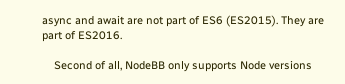async and await are not part of ES6 (ES2015). They are part of ES2016.

    Second of all, NodeBB only supports Node versions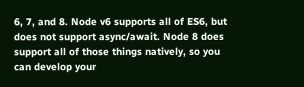6, 7, and 8. Node v6 supports all of ES6, but does not support async/await. Node 8 does support all of those things natively, so you can develop your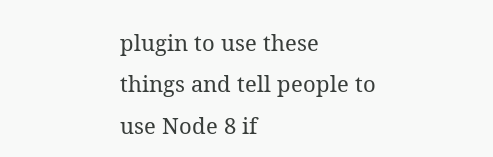plugin to use these things and tell people to use Node 8 if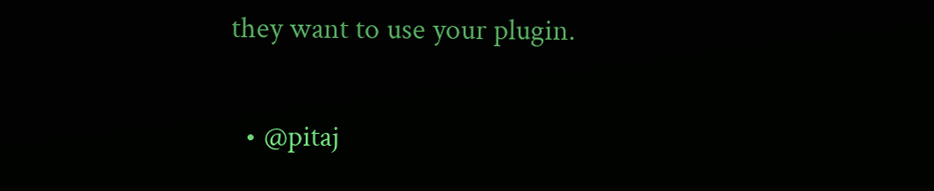they want to use your plugin.

  • @pitaj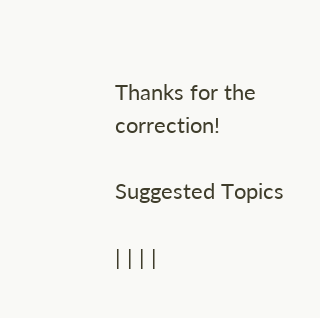Thanks for the correction!

Suggested Topics

| | | |